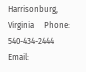Harrisonburg, Virginia     Phone: 540-434-2444     Email: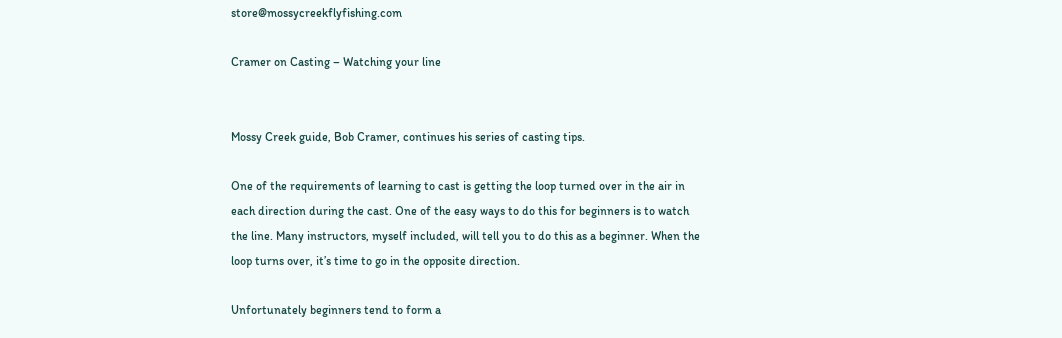store@mossycreekflyfishing.com

Cramer on Casting – Watching your line


Mossy Creek guide, Bob Cramer, continues his series of casting tips.

One of the requirements of learning to cast is getting the loop turned over in the air in each direction during the cast. One of the easy ways to do this for beginners is to watch the line. Many instructors, myself included, will tell you to do this as a beginner. When the loop turns over, it’s time to go in the opposite direction.

Unfortunately beginners tend to form a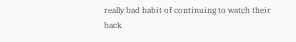really bad habit of continuing to watch their back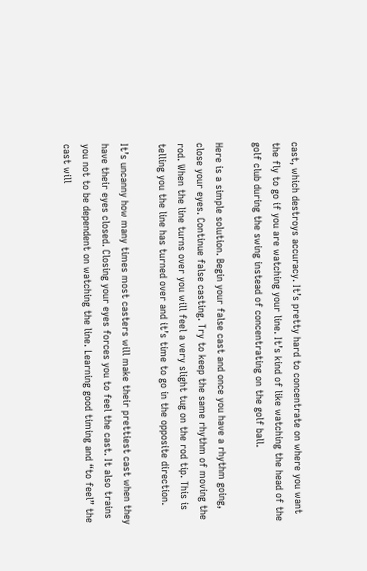cast, which destroys accuracy. It’s pretty hard to concentrate on where you want the fly to go if you are watching your line. It’s kind of like watching the head of the golf club during the swing instead of concentrating on the golf ball.

Here is a simple solution. Begin your false cast and once you have a rhythm going, close your eyes. Continue false casting. Try to keep the same rhythm of moving the rod. When the line turns over you will feel a very slight tug on the rod tip. This is telling you the line has turned over and it’s time to go in the opposite direction.

It’s uncanny how many times most casters will make their prettiest cast when they have their eyes closed. Closing your eyes forces you to feel the cast. It also trains you not to be dependent on watching the line. Learning good timing and “to feel” the cast will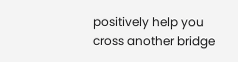positively help you cross another bridge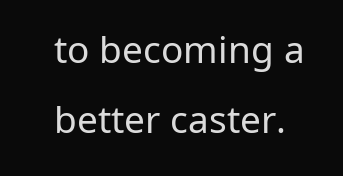to becoming a better caster.